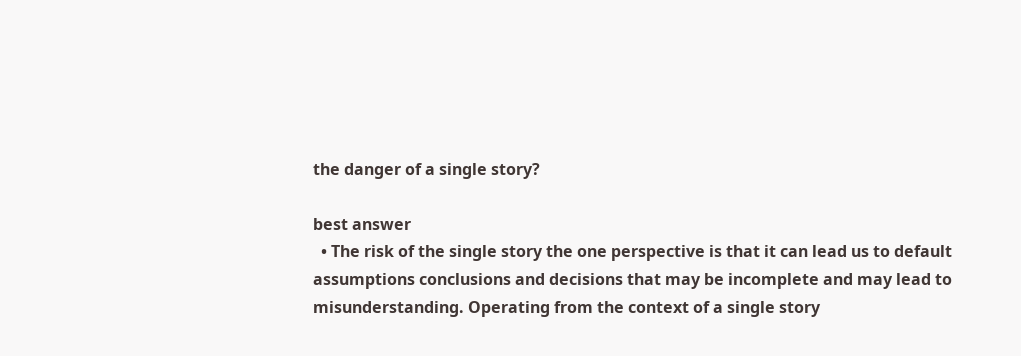the danger of a single story?

best answer
  • The risk of the single story the one perspective is that it can lead us to default assumptions conclusions and decisions that may be incomplete and may lead to misunderstanding. Operating from the context of a single story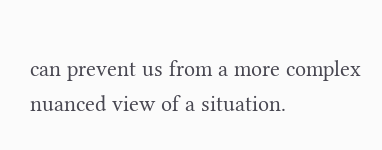can prevent us from a more complex nuanced view of a situation.